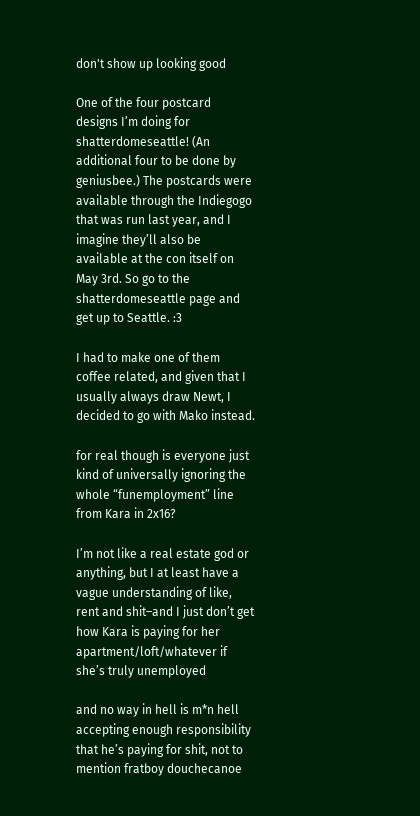don't show up looking good

One of the four postcard designs I’m doing for shatterdomeseattle! (An additional four to be done by geniusbee.) The postcards were available through the Indiegogo that was run last year, and I imagine they’ll also be available at the con itself on May 3rd. So go to the shatterdomeseattle page and get up to Seattle. :3

I had to make one of them coffee related, and given that I usually always draw Newt, I decided to go with Mako instead.

for real though is everyone just kind of universally ignoring the whole “funemployment” line from Kara in 2x16?

I’m not like a real estate god or anything, but I at least have a vague understanding of like, rent and shit–and I just don’t get how Kara is paying for her apartment/loft/whatever if she’s truly unemployed

and no way in hell is m*n hell accepting enough responsibility that he’s paying for shit, not to mention fratboy douchecanoe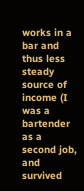works in a bar and thus less steady source of income (I was a bartender as a second job, and survived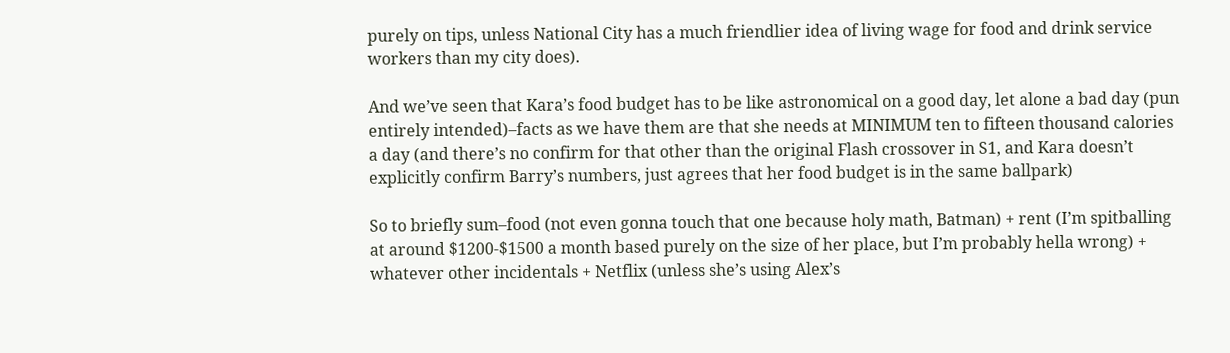purely on tips, unless National City has a much friendlier idea of living wage for food and drink service workers than my city does).

And we’ve seen that Kara’s food budget has to be like astronomical on a good day, let alone a bad day (pun entirely intended)–facts as we have them are that she needs at MINIMUM ten to fifteen thousand calories a day (and there’s no confirm for that other than the original Flash crossover in S1, and Kara doesn’t explicitly confirm Barry’s numbers, just agrees that her food budget is in the same ballpark)

So to briefly sum–food (not even gonna touch that one because holy math, Batman) + rent (I’m spitballing at around $1200-$1500 a month based purely on the size of her place, but I’m probably hella wrong) + whatever other incidentals + Netflix (unless she’s using Alex’s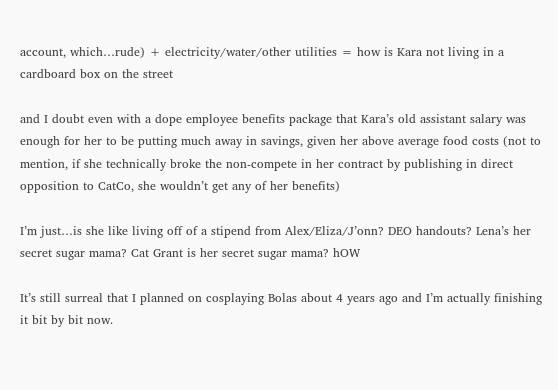account, which…rude) + electricity/water/other utilities = how is Kara not living in a cardboard box on the street

and I doubt even with a dope employee benefits package that Kara’s old assistant salary was enough for her to be putting much away in savings, given her above average food costs (not to mention, if she technically broke the non-compete in her contract by publishing in direct opposition to CatCo, she wouldn’t get any of her benefits)

I’m just…is she like living off of a stipend from Alex/Eliza/J’onn? DEO handouts? Lena’s her secret sugar mama? Cat Grant is her secret sugar mama? hOW

It’s still surreal that I planned on cosplaying Bolas about 4 years ago and I’m actually finishing it bit by bit now.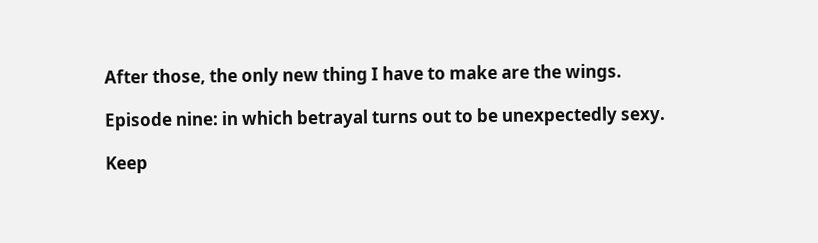After those, the only new thing I have to make are the wings.

Episode nine: in which betrayal turns out to be unexpectedly sexy.

Keep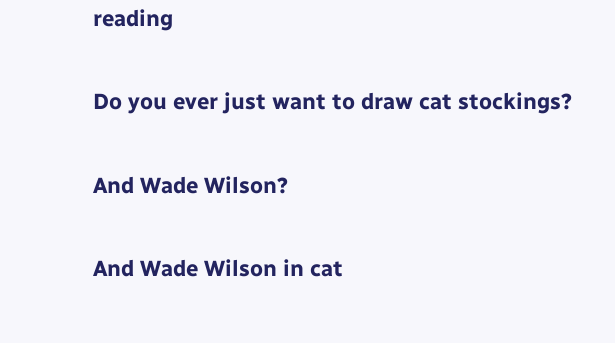reading

Do you ever just want to draw cat stockings?

And Wade Wilson?

And Wade Wilson in cat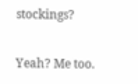stockings?

Yeah? Me too.